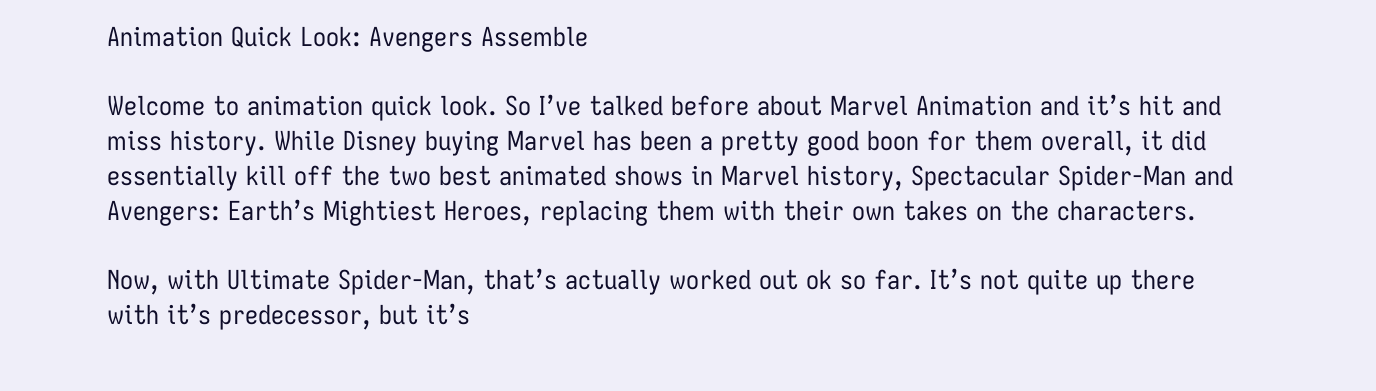Animation Quick Look: Avengers Assemble

Welcome to animation quick look. So I’ve talked before about Marvel Animation and it’s hit and miss history. While Disney buying Marvel has been a pretty good boon for them overall, it did essentially kill off the two best animated shows in Marvel history, Spectacular Spider-Man and Avengers: Earth’s Mightiest Heroes, replacing them with their own takes on the characters.

Now, with Ultimate Spider-Man, that’s actually worked out ok so far. It’s not quite up there with it’s predecessor, but it’s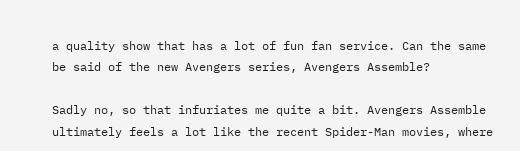a quality show that has a lot of fun fan service. Can the same be said of the new Avengers series, Avengers Assemble?

Sadly no, so that infuriates me quite a bit. Avengers Assemble ultimately feels a lot like the recent Spider-Man movies, where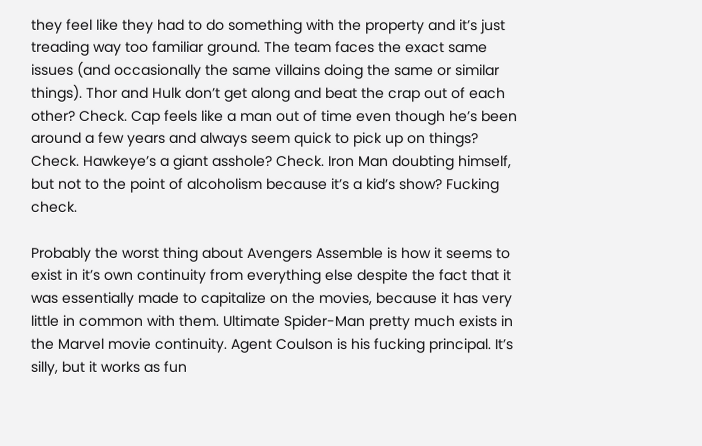they feel like they had to do something with the property and it’s just treading way too familiar ground. The team faces the exact same issues (and occasionally the same villains doing the same or similar things). Thor and Hulk don’t get along and beat the crap out of each other? Check. Cap feels like a man out of time even though he’s been around a few years and always seem quick to pick up on things? Check. Hawkeye’s a giant asshole? Check. Iron Man doubting himself, but not to the point of alcoholism because it’s a kid’s show? Fucking check.

Probably the worst thing about Avengers Assemble is how it seems to exist in it’s own continuity from everything else despite the fact that it was essentially made to capitalize on the movies, because it has very little in common with them. Ultimate Spider-Man pretty much exists in the Marvel movie continuity. Agent Coulson is his fucking principal. It’s silly, but it works as fun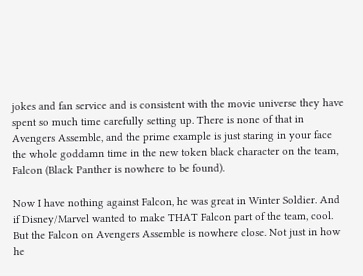jokes and fan service and is consistent with the movie universe they have spent so much time carefully setting up. There is none of that in Avengers Assemble, and the prime example is just staring in your face the whole goddamn time in the new token black character on the team, Falcon (Black Panther is nowhere to be found).

Now I have nothing against Falcon, he was great in Winter Soldier. And if Disney/Marvel wanted to make THAT Falcon part of the team, cool. But the Falcon on Avengers Assemble is nowhere close. Not just in how he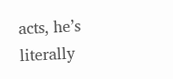acts, he’s literally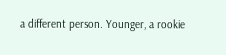a different person. Younger, a rookie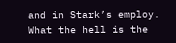and in Stark’s employ. What the hell is the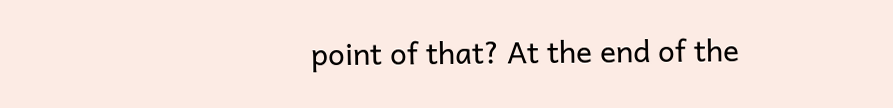point of that? At the end of the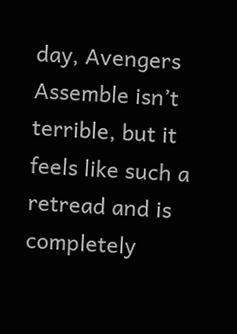day, Avengers Assemble isn’t terrible, but it feels like such a retread and is completely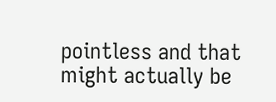pointless and that might actually be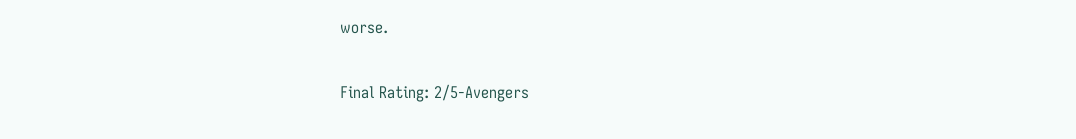worse.

Final Rating: 2/5-Avengers